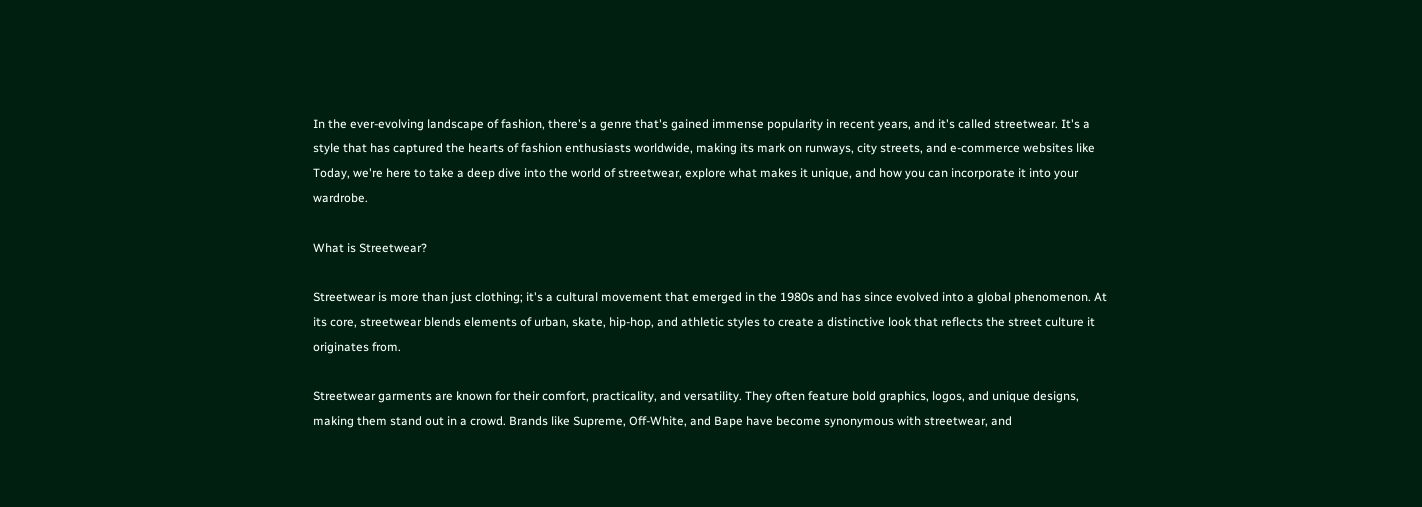In the ever-evolving landscape of fashion, there's a genre that's gained immense popularity in recent years, and it's called streetwear. It's a style that has captured the hearts of fashion enthusiasts worldwide, making its mark on runways, city streets, and e-commerce websites like Today, we're here to take a deep dive into the world of streetwear, explore what makes it unique, and how you can incorporate it into your wardrobe.

What is Streetwear?

Streetwear is more than just clothing; it's a cultural movement that emerged in the 1980s and has since evolved into a global phenomenon. At its core, streetwear blends elements of urban, skate, hip-hop, and athletic styles to create a distinctive look that reflects the street culture it originates from.

Streetwear garments are known for their comfort, practicality, and versatility. They often feature bold graphics, logos, and unique designs, making them stand out in a crowd. Brands like Supreme, Off-White, and Bape have become synonymous with streetwear, and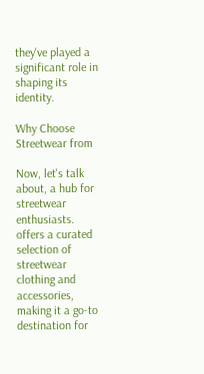they've played a significant role in shaping its identity.

Why Choose Streetwear from

Now, let's talk about, a hub for streetwear enthusiasts. offers a curated selection of streetwear clothing and accessories, making it a go-to destination for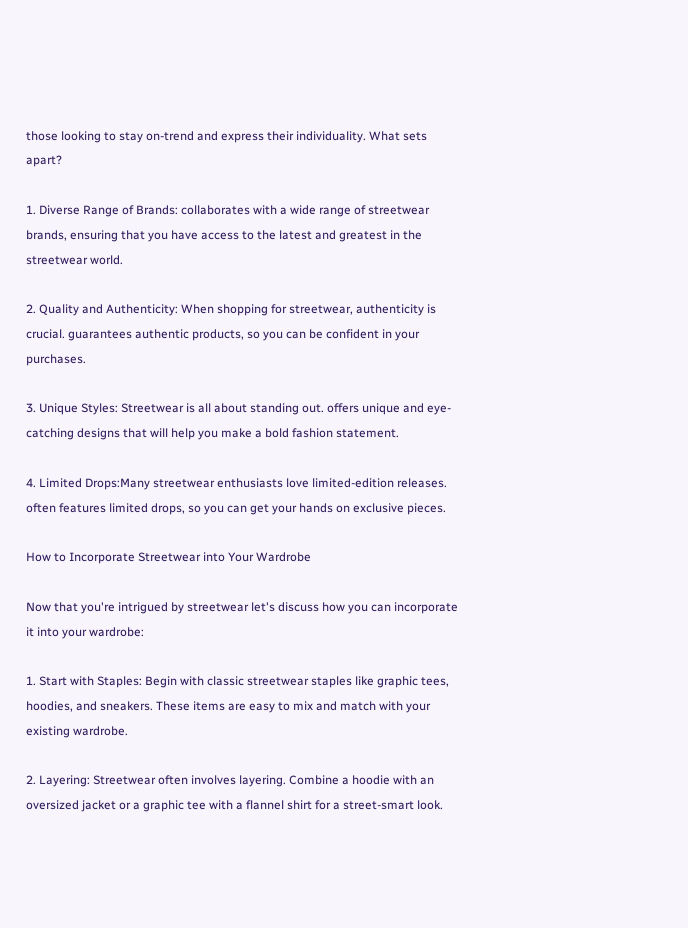those looking to stay on-trend and express their individuality. What sets apart?

1. Diverse Range of Brands: collaborates with a wide range of streetwear brands, ensuring that you have access to the latest and greatest in the streetwear world.

2. Quality and Authenticity: When shopping for streetwear, authenticity is crucial. guarantees authentic products, so you can be confident in your purchases.

3. Unique Styles: Streetwear is all about standing out. offers unique and eye-catching designs that will help you make a bold fashion statement.

4. Limited Drops:Many streetwear enthusiasts love limited-edition releases. often features limited drops, so you can get your hands on exclusive pieces.

How to Incorporate Streetwear into Your Wardrobe

Now that you're intrigued by streetwear let's discuss how you can incorporate it into your wardrobe:

1. Start with Staples: Begin with classic streetwear staples like graphic tees, hoodies, and sneakers. These items are easy to mix and match with your existing wardrobe.

2. Layering: Streetwear often involves layering. Combine a hoodie with an oversized jacket or a graphic tee with a flannel shirt for a street-smart look.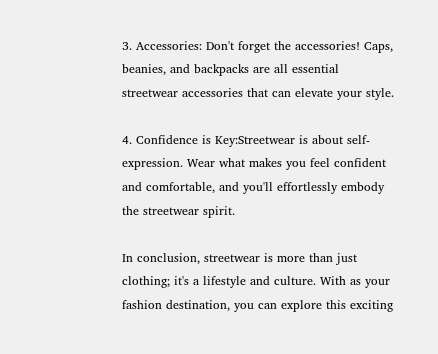3. Accessories: Don't forget the accessories! Caps, beanies, and backpacks are all essential streetwear accessories that can elevate your style.

4. Confidence is Key:Streetwear is about self-expression. Wear what makes you feel confident and comfortable, and you'll effortlessly embody the streetwear spirit.

In conclusion, streetwear is more than just clothing; it's a lifestyle and culture. With as your fashion destination, you can explore this exciting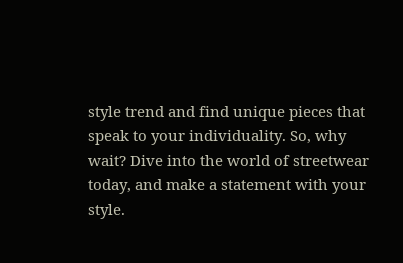style trend and find unique pieces that speak to your individuality. So, why wait? Dive into the world of streetwear today, and make a statement with your style.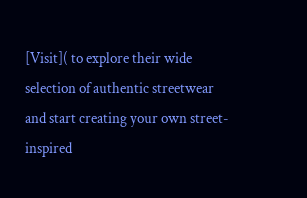[Visit]( to explore their wide selection of authentic streetwear and start creating your own street-inspired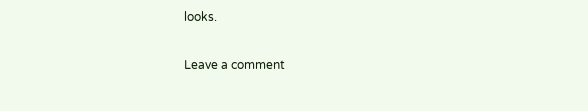looks.

Leave a comment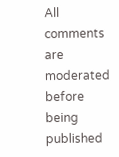All comments are moderated before being published